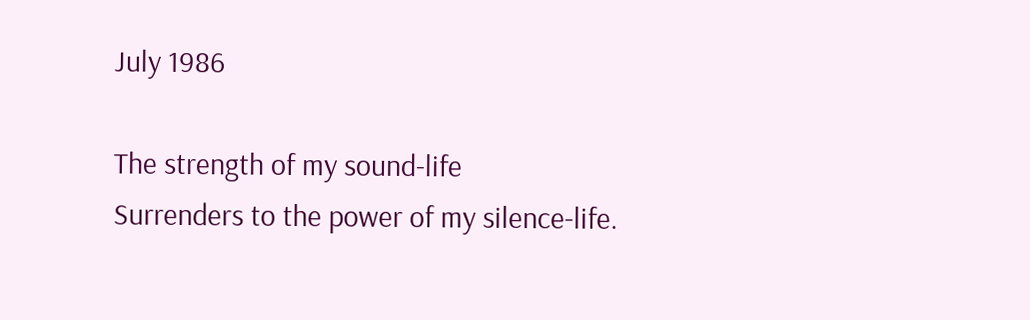July 1986

The strength of my sound-life
Surrenders to the power of my silence-life.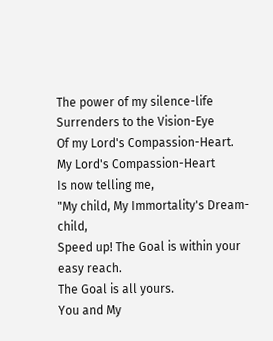The power of my silence-life
Surrenders to the Vision-Eye
Of my Lord's Compassion-Heart.
My Lord's Compassion-Heart
Is now telling me,
"My child, My Immortality's Dream-child,
Speed up! The Goal is within your easy reach.
The Goal is all yours.
You and My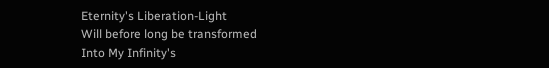Eternity's Liberation-Light
Will before long be transformed
Into My Infinity's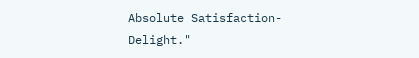Absolute Satisfaction-Delight."